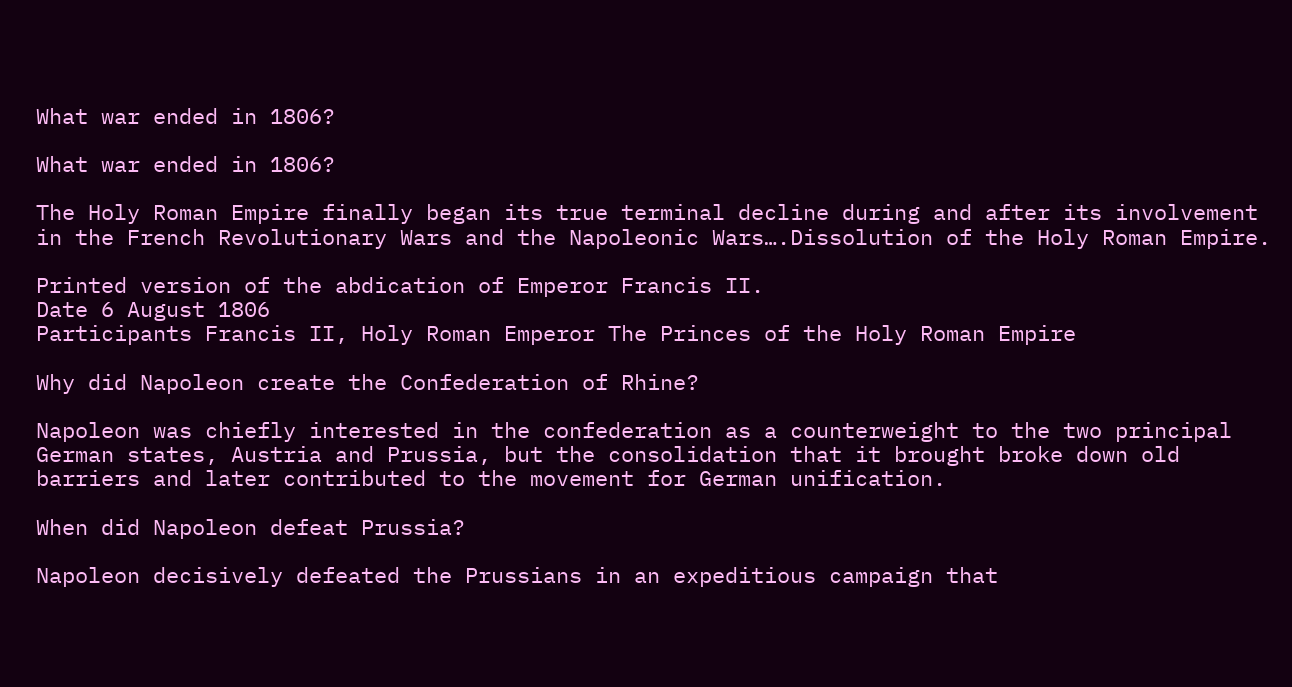What war ended in 1806?

What war ended in 1806?

The Holy Roman Empire finally began its true terminal decline during and after its involvement in the French Revolutionary Wars and the Napoleonic Wars….Dissolution of the Holy Roman Empire.

Printed version of the abdication of Emperor Francis II.
Date 6 August 1806
Participants Francis II, Holy Roman Emperor The Princes of the Holy Roman Empire

Why did Napoleon create the Confederation of Rhine?

Napoleon was chiefly interested in the confederation as a counterweight to the two principal German states, Austria and Prussia, but the consolidation that it brought broke down old barriers and later contributed to the movement for German unification.

When did Napoleon defeat Prussia?

Napoleon decisively defeated the Prussians in an expeditious campaign that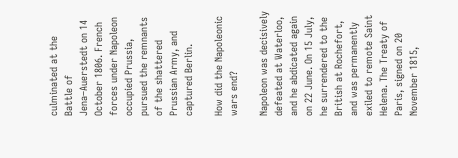culminated at the Battle of Jena–Auerstedt on 14 October 1806. French forces under Napoleon occupied Prussia, pursued the remnants of the shattered Prussian Army, and captured Berlin.

How did the Napoleonic wars end?

Napoleon was decisively defeated at Waterloo, and he abdicated again on 22 June. On 15 July, he surrendered to the British at Rochefort, and was permanently exiled to remote Saint Helena. The Treaty of Paris, signed on 20 November 1815,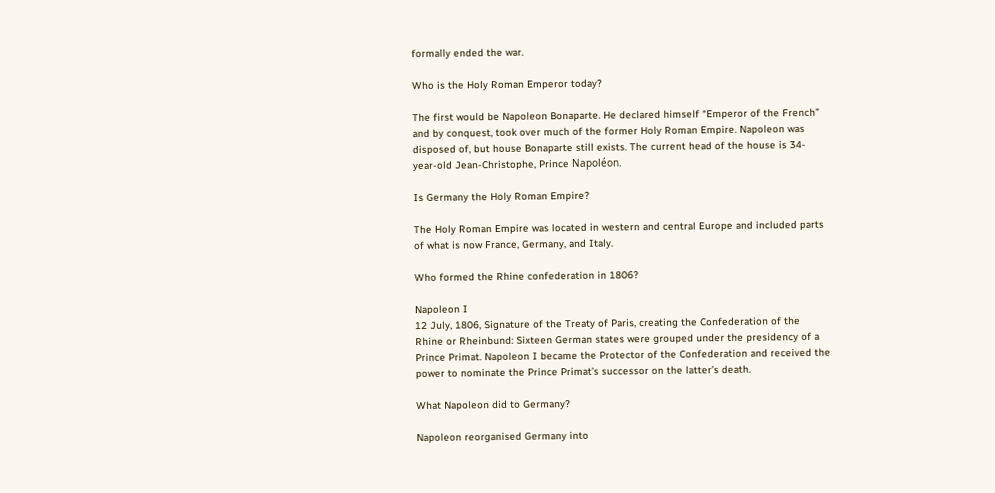formally ended the war.

Who is the Holy Roman Emperor today?

The first would be Napoleon Bonaparte. He declared himself “Emperor of the French” and by conquest, took over much of the former Holy Roman Empire. Napoleon was disposed of, but house Bonaparte still exists. The current head of the house is 34-year-old Jean-Christophe, Prince Napoléon.

Is Germany the Holy Roman Empire?

The Holy Roman Empire was located in western and central Europe and included parts of what is now France, Germany, and Italy.

Who formed the Rhine confederation in 1806?

Napoleon I
12 July, 1806, Signature of the Treaty of Paris, creating the Confederation of the Rhine or Rheinbund: Sixteen German states were grouped under the presidency of a Prince Primat. Napoleon I became the Protector of the Confederation and received the power to nominate the Prince Primat’s successor on the latter’s death.

What Napoleon did to Germany?

Napoleon reorganised Germany into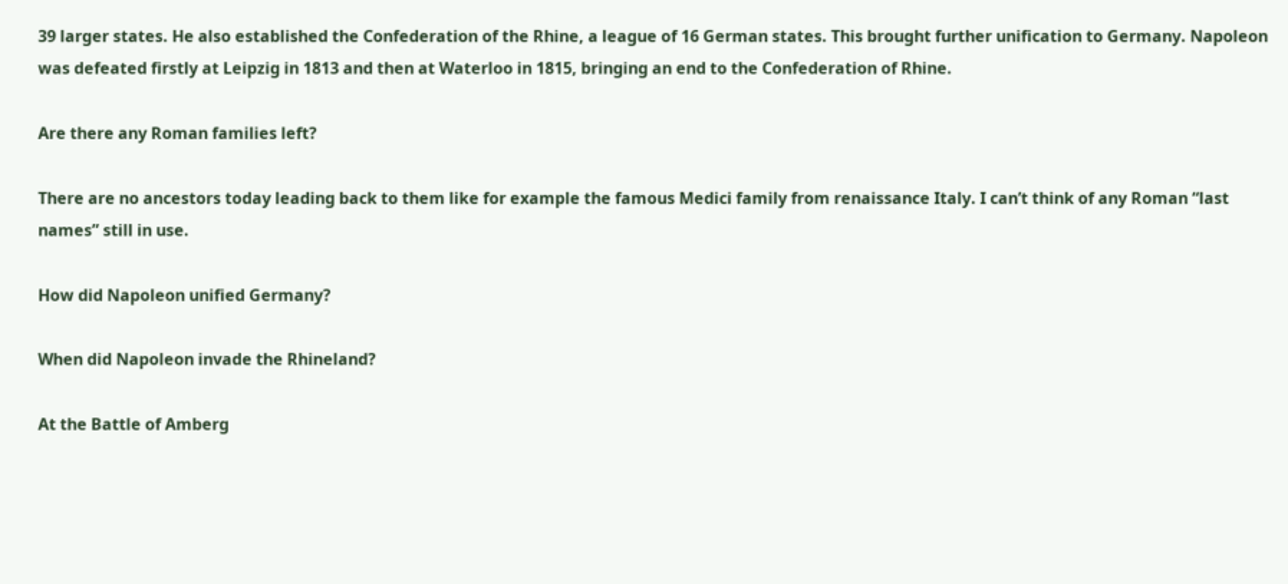39 larger states. He also established the Confederation of the Rhine, a league of 16 German states. This brought further unification to Germany. Napoleon was defeated firstly at Leipzig in 1813 and then at Waterloo in 1815, bringing an end to the Confederation of Rhine.

Are there any Roman families left?

There are no ancestors today leading back to them like for example the famous Medici family from renaissance Italy. I can’t think of any Roman “last names” still in use.

How did Napoleon unified Germany?

When did Napoleon invade the Rhineland?

At the Battle of Amberg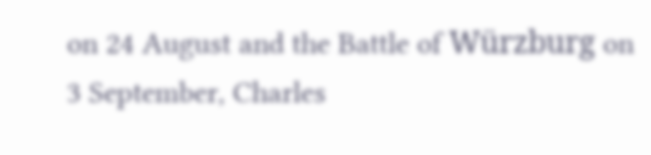on 24 August and the Battle of Würzburg on 3 September, Charles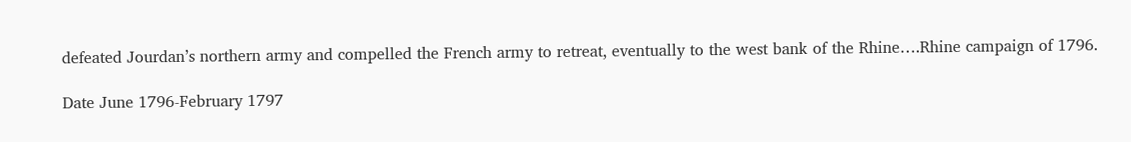defeated Jourdan’s northern army and compelled the French army to retreat, eventually to the west bank of the Rhine….Rhine campaign of 1796.

Date June 1796-February 1797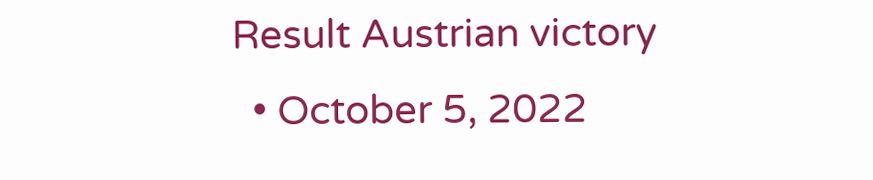Result Austrian victory
  • October 5, 2022